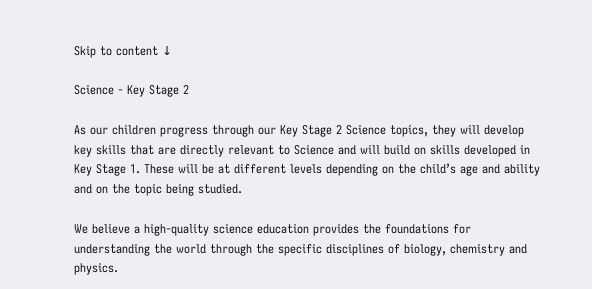Skip to content ↓

Science - Key Stage 2

As our children progress through our Key Stage 2 Science topics, they will develop key skills that are directly relevant to Science and will build on skills developed in Key Stage 1. These will be at different levels depending on the child’s age and ability and on the topic being studied.

We believe a high-quality science education provides the foundations for understanding the world through the specific disciplines of biology, chemistry and physics.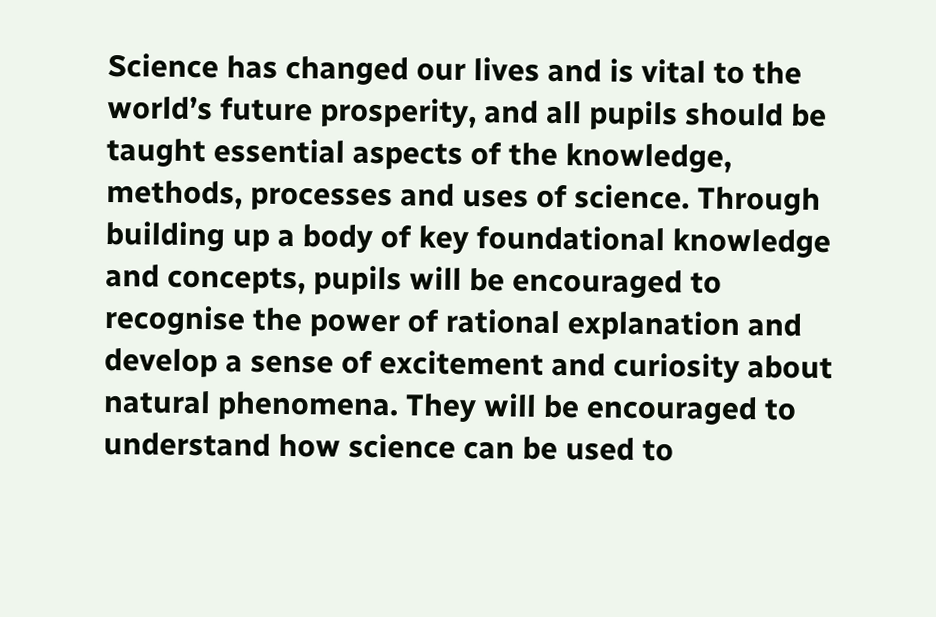Science has changed our lives and is vital to the world’s future prosperity, and all pupils should be taught essential aspects of the knowledge, methods, processes and uses of science. Through building up a body of key foundational knowledge and concepts, pupils will be encouraged to recognise the power of rational explanation and develop a sense of excitement and curiosity about natural phenomena. They will be encouraged to understand how science can be used to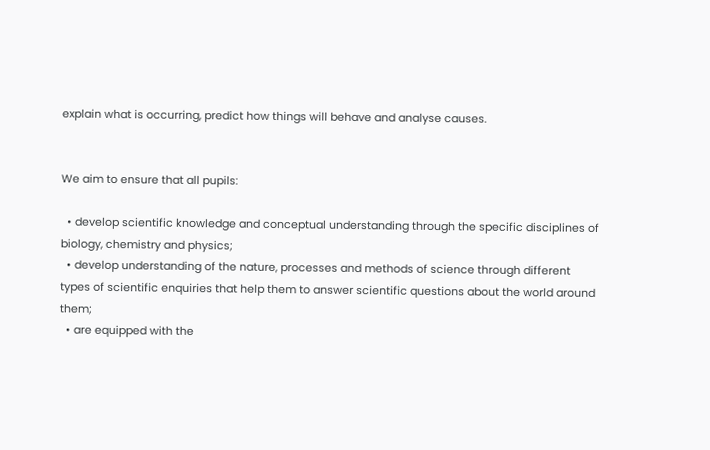explain what is occurring, predict how things will behave and analyse causes.


We aim to ensure that all pupils:

  • develop scientific knowledge and conceptual understanding through the specific disciplines of biology, chemistry and physics;
  • develop understanding of the nature, processes and methods of science through different types of scientific enquiries that help them to answer scientific questions about the world around them;
  • are equipped with the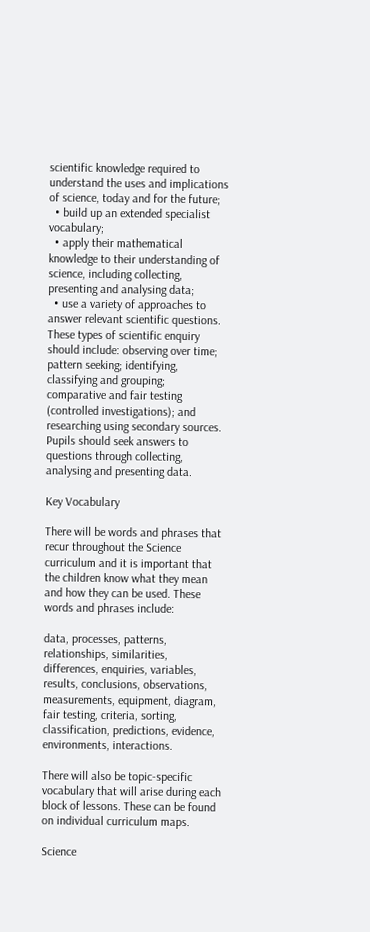scientific knowledge required to understand the uses and implications of science, today and for the future;
  • build up an extended specialist vocabulary;
  • apply their mathematical knowledge to their understanding of science, including collecting, presenting and analysing data;
  • use a variety of approaches to answer relevant scientific questions. These types of scientific enquiry should include: observing over time; pattern seeking; identifying, classifying and grouping; comparative and fair testing (controlled investigations); and researching using secondary sources. Pupils should seek answers to questions through collecting, analysing and presenting data.

Key Vocabulary

There will be words and phrases that recur throughout the Science curriculum and it is important that the children know what they mean and how they can be used. These words and phrases include:

data, processes, patterns, relationships, similarities, differences, enquiries, variables, results, conclusions, observations, measurements, equipment, diagram, fair testing, criteria, sorting, classification, predictions, evidence, environments, interactions.

There will also be topic-specific vocabulary that will arise during each block of lessons. These can be found on individual curriculum maps.

Science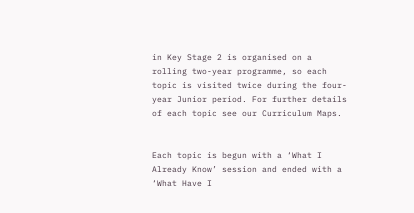in Key Stage 2 is organised on a rolling two-year programme, so each topic is visited twice during the four-year Junior period. For further details of each topic see our Curriculum Maps.


Each topic is begun with a ‘What I Already Know’ session and ended with a ‘What Have I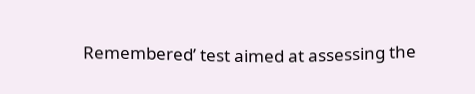Remembered’ test aimed at assessing the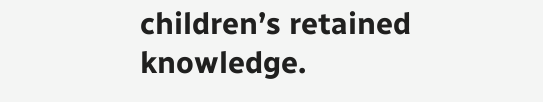children’s retained knowledge.